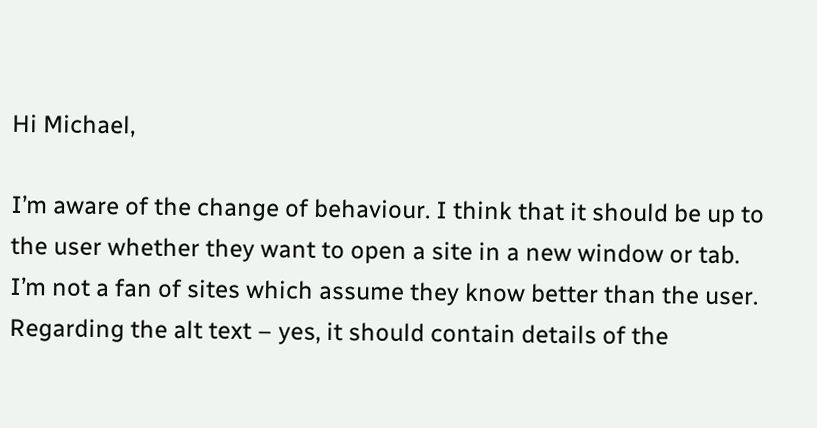Hi Michael,

I’m aware of the change of behaviour. I think that it should be up to the user whether they want to open a site in a new window or tab. I’m not a fan of sites which assume they know better than the user.
Regarding the alt text – yes, it should contain details of the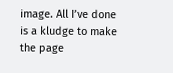image. All I’ve done is a kludge to make the page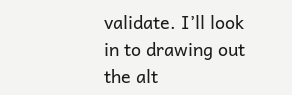validate. I’ll look in to drawing out the alt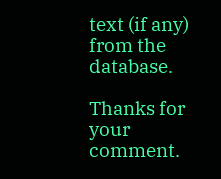text (if any) from the database.

Thanks for your comment.